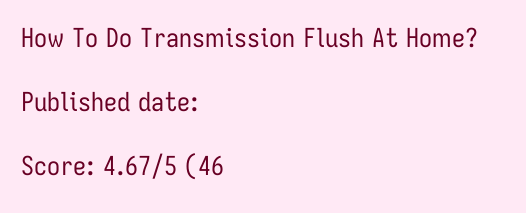How To Do Transmission Flush At Home?

Published date:

Score: 4.67/5 (46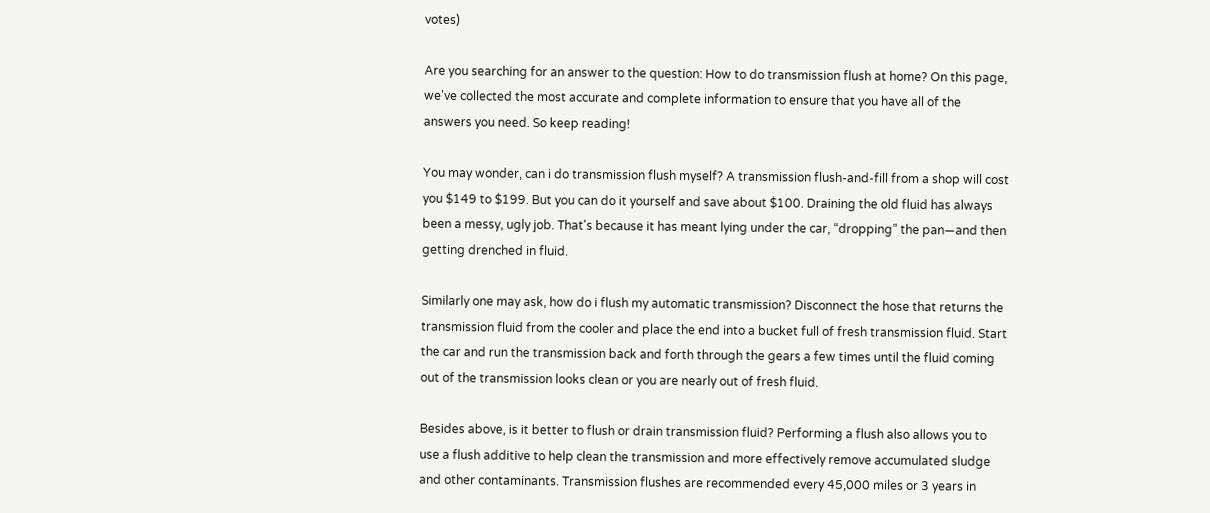votes)

Are you searching for an answer to the question: How to do transmission flush at home? On this page, we've collected the most accurate and complete information to ensure that you have all of the answers you need. So keep reading!

You may wonder, can i do transmission flush myself? A transmission flush-and-fill from a shop will cost you $149 to $199. But you can do it yourself and save about $100. Draining the old fluid has always been a messy, ugly job. That's because it has meant lying under the car, “dropping” the pan—and then getting drenched in fluid.

Similarly one may ask, how do i flush my automatic transmission? Disconnect the hose that returns the transmission fluid from the cooler and place the end into a bucket full of fresh transmission fluid. Start the car and run the transmission back and forth through the gears a few times until the fluid coming out of the transmission looks clean or you are nearly out of fresh fluid.

Besides above, is it better to flush or drain transmission fluid? Performing a flush also allows you to use a flush additive to help clean the transmission and more effectively remove accumulated sludge and other contaminants. Transmission flushes are recommended every 45,000 miles or 3 years in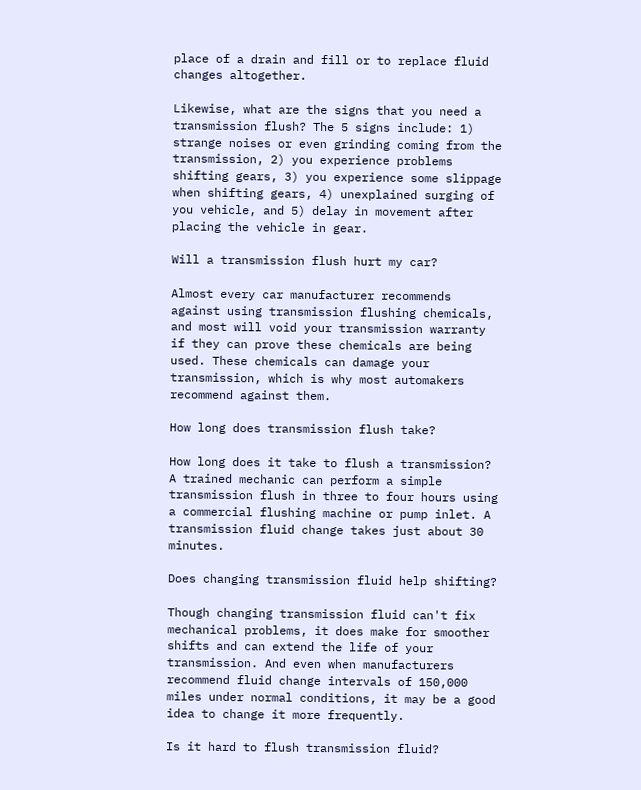place of a drain and fill or to replace fluid changes altogether.

Likewise, what are the signs that you need a transmission flush? The 5 signs include: 1) strange noises or even grinding coming from the transmission, 2) you experience problems shifting gears, 3) you experience some slippage when shifting gears, 4) unexplained surging of you vehicle, and 5) delay in movement after placing the vehicle in gear.

Will a transmission flush hurt my car?

Almost every car manufacturer recommends against using transmission flushing chemicals, and most will void your transmission warranty if they can prove these chemicals are being used. These chemicals can damage your transmission, which is why most automakers recommend against them.

How long does transmission flush take?

How long does it take to flush a transmission? A trained mechanic can perform a simple transmission flush in three to four hours using a commercial flushing machine or pump inlet. A transmission fluid change takes just about 30 minutes.

Does changing transmission fluid help shifting?

Though changing transmission fluid can't fix mechanical problems, it does make for smoother shifts and can extend the life of your transmission. And even when manufacturers recommend fluid change intervals of 150,000 miles under normal conditions, it may be a good idea to change it more frequently.

Is it hard to flush transmission fluid?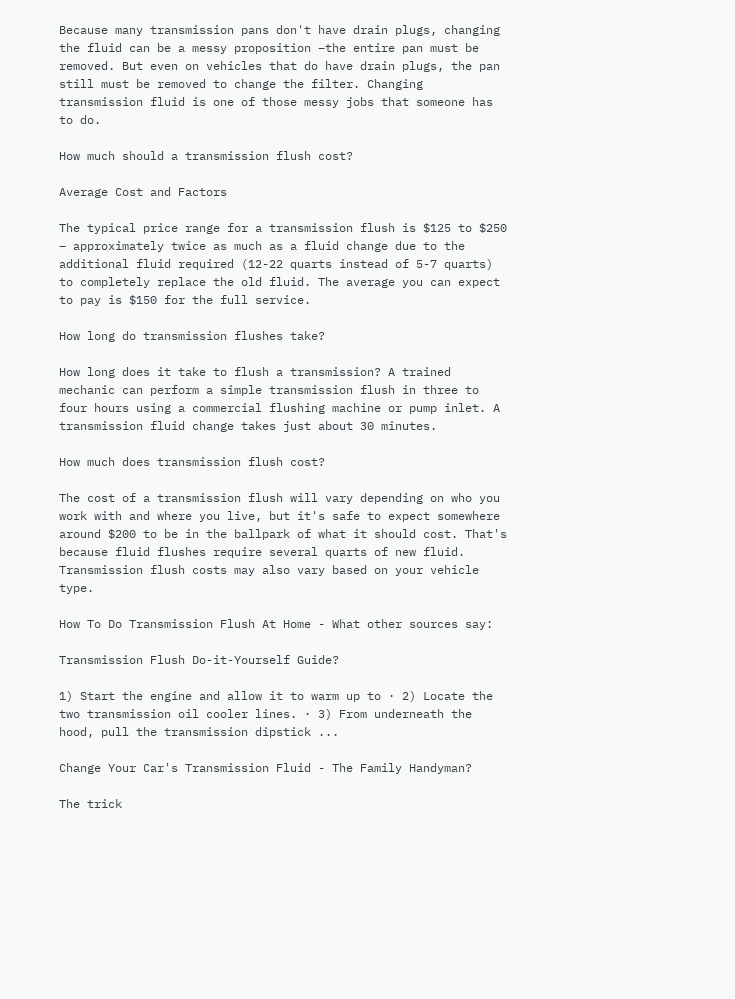Because many transmission pans don't have drain plugs, changing the fluid can be a messy proposition –the entire pan must be removed. But even on vehicles that do have drain plugs, the pan still must be removed to change the filter. Changing transmission fluid is one of those messy jobs that someone has to do.

How much should a transmission flush cost?

Average Cost and Factors

The typical price range for a transmission flush is $125 to $250 – approximately twice as much as a fluid change due to the additional fluid required (12-22 quarts instead of 5-7 quarts) to completely replace the old fluid. The average you can expect to pay is $150 for the full service.

How long do transmission flushes take?

How long does it take to flush a transmission? A trained mechanic can perform a simple transmission flush in three to four hours using a commercial flushing machine or pump inlet. A transmission fluid change takes just about 30 minutes.

How much does transmission flush cost?

The cost of a transmission flush will vary depending on who you work with and where you live, but it's safe to expect somewhere around $200 to be in the ballpark of what it should cost. That's because fluid flushes require several quarts of new fluid. Transmission flush costs may also vary based on your vehicle type.

How To Do Transmission Flush At Home - What other sources say:

Transmission Flush Do-it-Yourself Guide?

1) Start the engine and allow it to warm up to · 2) Locate the two transmission oil cooler lines. · 3) From underneath the hood, pull the transmission dipstick ...

Change Your Car's Transmission Fluid - The Family Handyman?

The trick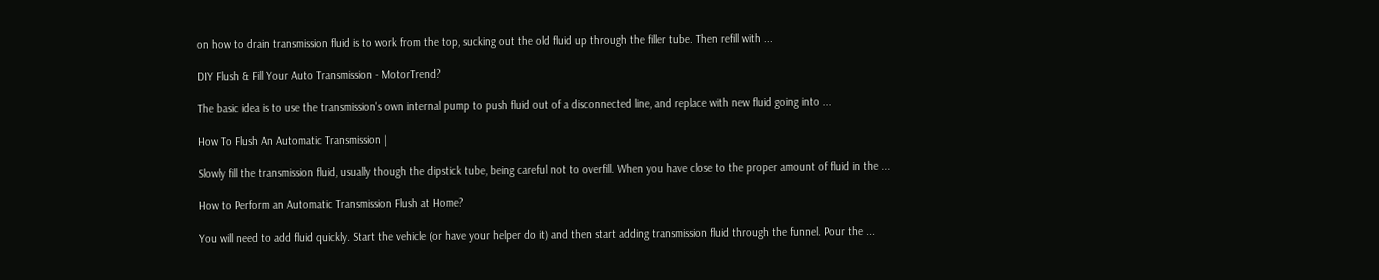on how to drain transmission fluid is to work from the top, sucking out the old fluid up through the filler tube. Then refill with ...

DIY Flush & Fill Your Auto Transmission - MotorTrend?

The basic idea is to use the transmission's own internal pump to push fluid out of a disconnected line, and replace with new fluid going into ...

How To Flush An Automatic Transmission |

Slowly fill the transmission fluid, usually though the dipstick tube, being careful not to overfill. When you have close to the proper amount of fluid in the ...

How to Perform an Automatic Transmission Flush at Home?

You will need to add fluid quickly. Start the vehicle (or have your helper do it) and then start adding transmission fluid through the funnel. Pour the ...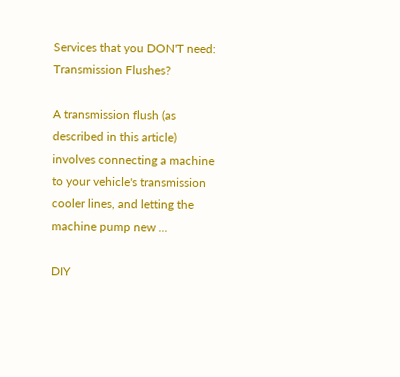Services that you DON'T need: Transmission Flushes?

A transmission flush (as described in this article) involves connecting a machine to your vehicle's transmission cooler lines, and letting the machine pump new ...

DIY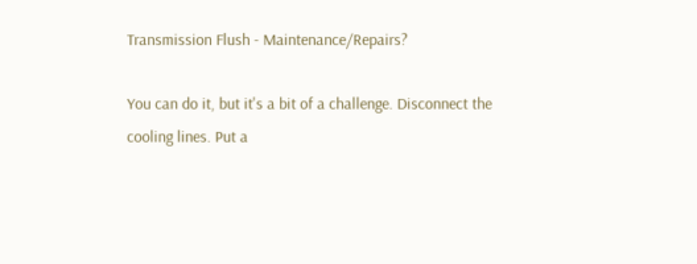Transmission Flush - Maintenance/Repairs?

You can do it, but it's a bit of a challenge. Disconnect the cooling lines. Put a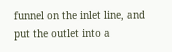funnel on the inlet line, and put the outlet into a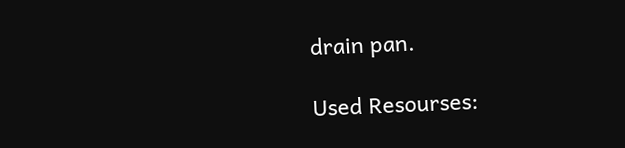drain pan.

Used Resourses: